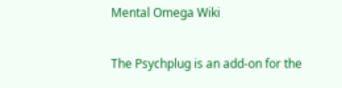Mental Omega Wiki

The Psychplug is an add-on for the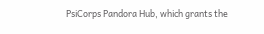PsiCorps Pandora Hub, which grants the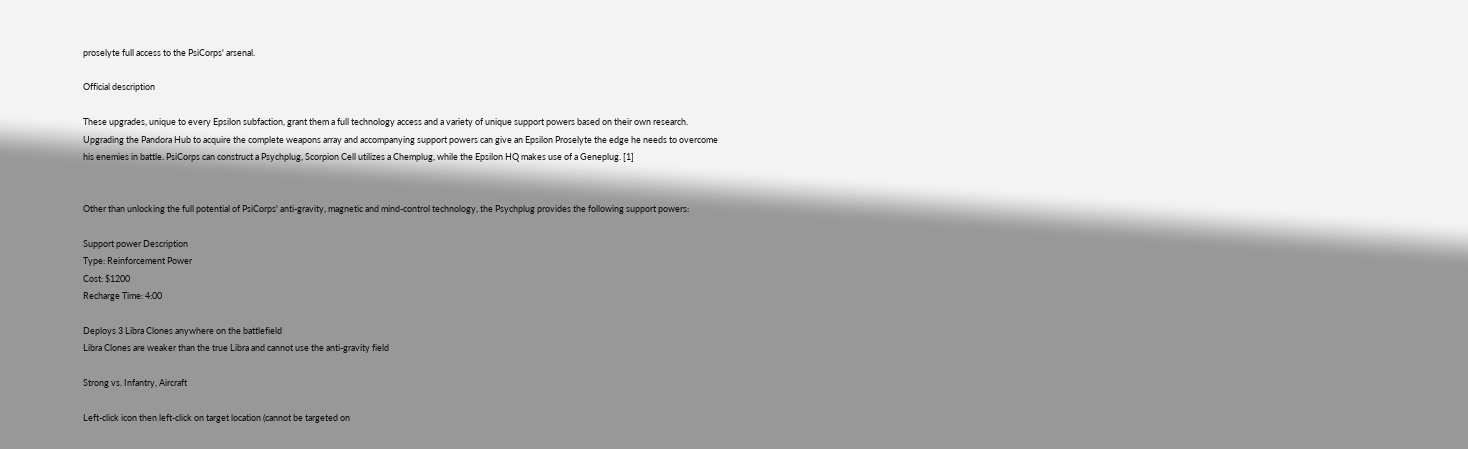proselyte full access to the PsiCorps' arsenal.

Official description

These upgrades, unique to every Epsilon subfaction, grant them a full technology access and a variety of unique support powers based on their own research. Upgrading the Pandora Hub to acquire the complete weapons array and accompanying support powers can give an Epsilon Proselyte the edge he needs to overcome his enemies in battle. PsiCorps can construct a Psychplug, Scorpion Cell utilizes a Chemplug, while the Epsilon HQ makes use of a Geneplug. [1]


Other than unlocking the full potential of PsiCorps' anti-gravity, magnetic and mind-control technology, the Psychplug provides the following support powers:

Support power Description
Type: Reinforcement Power
Cost: $1200
Recharge Time: 4:00

Deploys 3 Libra Clones anywhere on the battlefield
Libra Clones are weaker than the true Libra and cannot use the anti-gravity field

Strong vs. Infantry, Aircraft

Left-click icon then left-click on target location (cannot be targeted on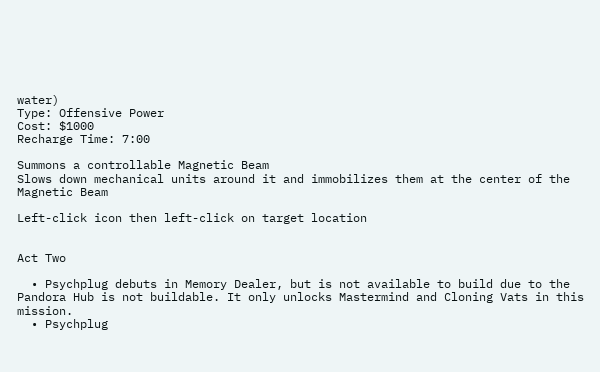water)
Type: Offensive Power
Cost: $1000
Recharge Time: 7:00

Summons a controllable Magnetic Beam
Slows down mechanical units around it and immobilizes them at the center of the Magnetic Beam

Left-click icon then left-click on target location


Act Two

  • Psychplug debuts in Memory Dealer, but is not available to build due to the Pandora Hub is not buildable. It only unlocks Mastermind and Cloning Vats in this mission.
  • Psychplug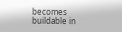becomes buildable in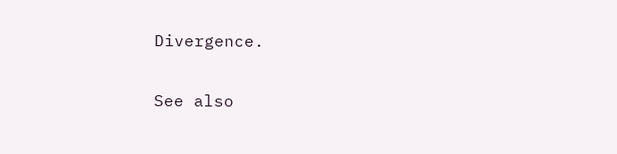Divergence.

See also